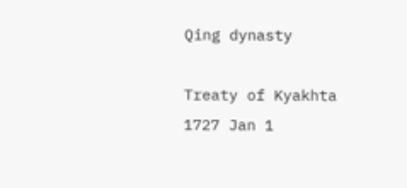Qing dynasty

Treaty of Kyakhta
1727 Jan 1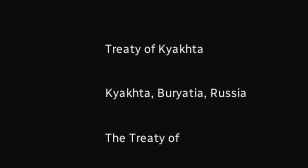Treaty of Kyakhta

Kyakhta, Buryatia, Russia

The Treaty of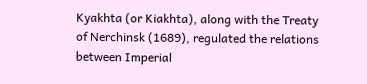Kyakhta (or Kiakhta), along with the Treaty of Nerchinsk (1689), regulated the relations between Imperial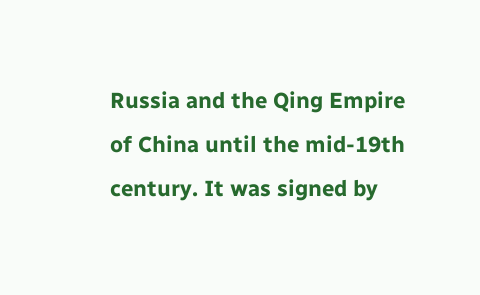Russia and the Qing Empire of China until the mid-19th century. It was signed by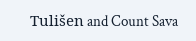Tulišen and Count Sava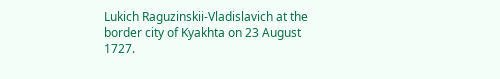Lukich Raguzinskii-Vladislavich at the border city of Kyakhta on 23 August 1727.